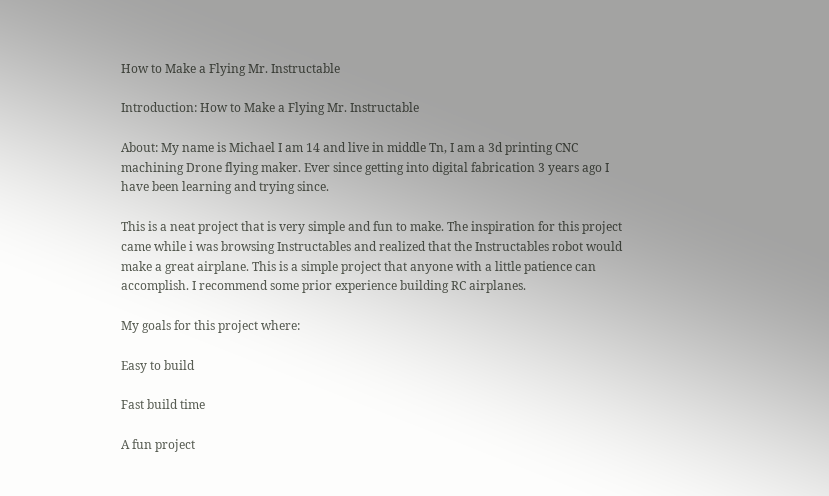How to Make a Flying Mr. Instructable

Introduction: How to Make a Flying Mr. Instructable

About: My name is Michael I am 14 and live in middle Tn, I am a 3d printing CNC machining Drone flying maker. Ever since getting into digital fabrication 3 years ago I have been learning and trying since.

This is a neat project that is very simple and fun to make. The inspiration for this project came while i was browsing Instructables and realized that the Instructables robot would make a great airplane. This is a simple project that anyone with a little patience can accomplish. I recommend some prior experience building RC airplanes.

My goals for this project where:

Easy to build

Fast build time

A fun project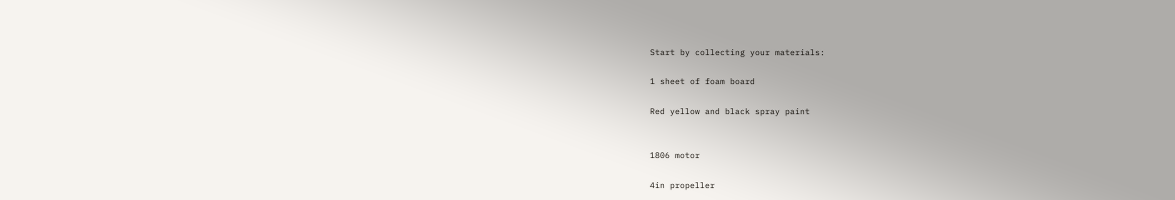Start by collecting your materials:

1 sheet of foam board

Red yellow and black spray paint


1806 motor

4in propeller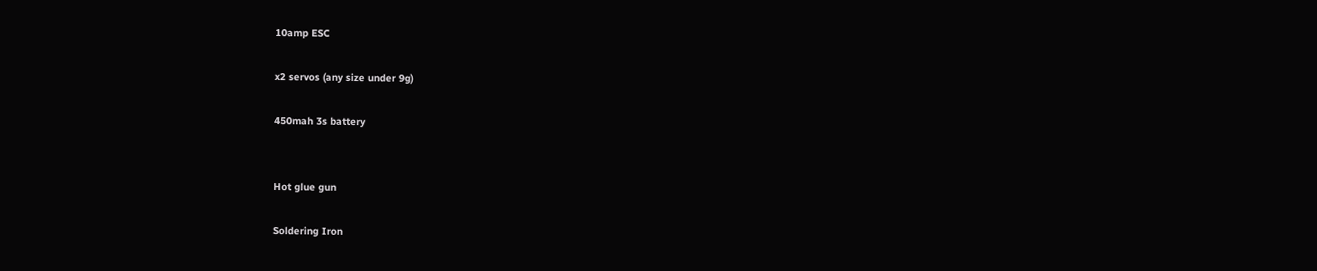10amp ESC

x2 servos (any size under 9g)

450mah 3s battery


Hot glue gun

Soldering Iron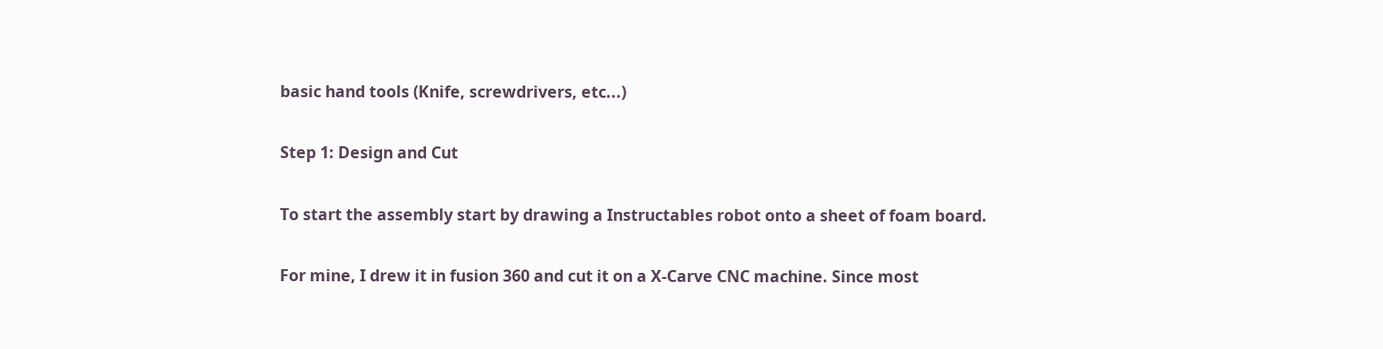basic hand tools (Knife, screwdrivers, etc...)

Step 1: Design and Cut

To start the assembly start by drawing a Instructables robot onto a sheet of foam board.

For mine, I drew it in fusion 360 and cut it on a X-Carve CNC machine. Since most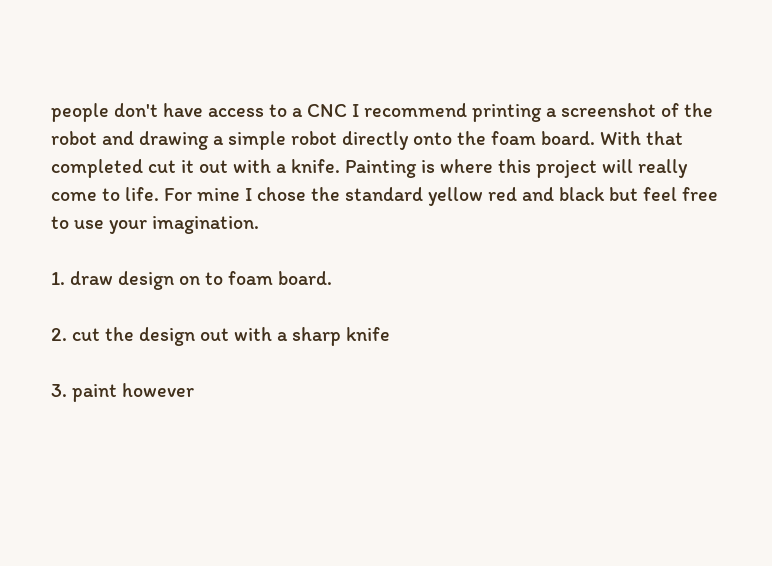people don't have access to a CNC I recommend printing a screenshot of the robot and drawing a simple robot directly onto the foam board. With that completed cut it out with a knife. Painting is where this project will really come to life. For mine I chose the standard yellow red and black but feel free to use your imagination.

1. draw design on to foam board.

2. cut the design out with a sharp knife

3. paint however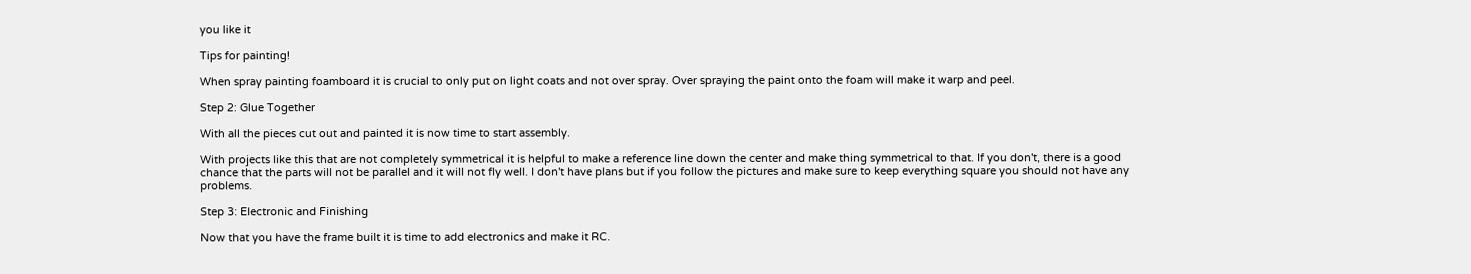you like it

Tips for painting!

When spray painting foamboard it is crucial to only put on light coats and not over spray. Over spraying the paint onto the foam will make it warp and peel.

Step 2: Glue Together

With all the pieces cut out and painted it is now time to start assembly.

With projects like this that are not completely symmetrical it is helpful to make a reference line down the center and make thing symmetrical to that. If you don't, there is a good chance that the parts will not be parallel and it will not fly well. I don't have plans but if you follow the pictures and make sure to keep everything square you should not have any problems.

Step 3: Electronic and Finishing

Now that you have the frame built it is time to add electronics and make it RC.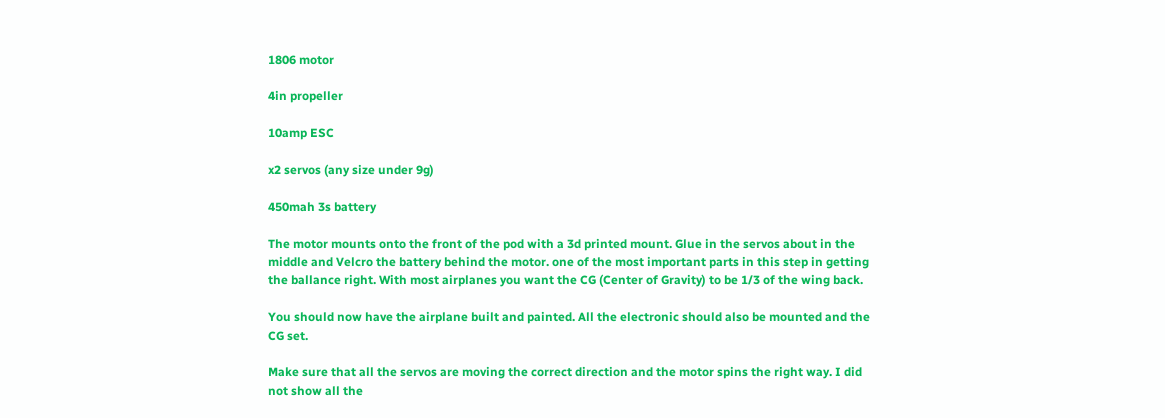1806 motor

4in propeller

10amp ESC

x2 servos (any size under 9g)

450mah 3s battery

The motor mounts onto the front of the pod with a 3d printed mount. Glue in the servos about in the middle and Velcro the battery behind the motor. one of the most important parts in this step in getting the ballance right. With most airplanes you want the CG (Center of Gravity) to be 1/3 of the wing back.

You should now have the airplane built and painted. All the electronic should also be mounted and the CG set.

Make sure that all the servos are moving the correct direction and the motor spins the right way. I did not show all the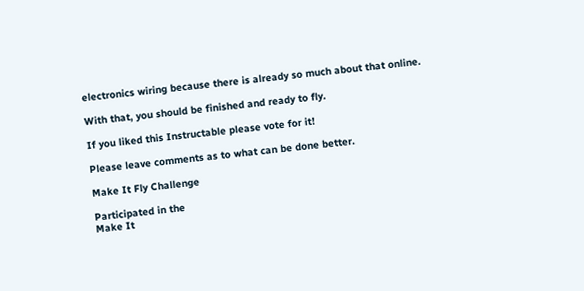electronics wiring because there is already so much about that online.

With that, you should be finished and ready to fly.

If you liked this Instructable please vote for it!

Please leave comments as to what can be done better.

Make It Fly Challenge

Participated in the
Make It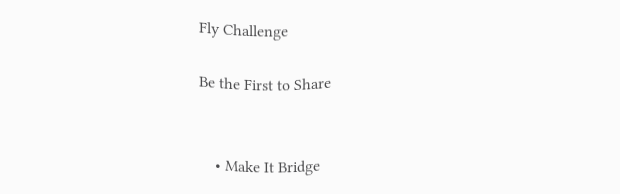Fly Challenge

Be the First to Share


    • Make It Bridge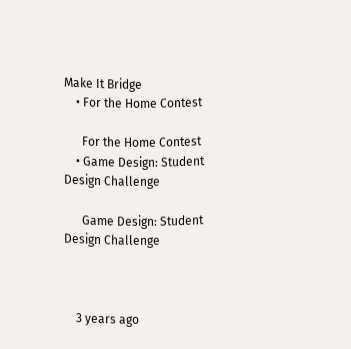Make It Bridge
    • For the Home Contest

      For the Home Contest
    • Game Design: Student Design Challenge

      Game Design: Student Design Challenge



    3 years ago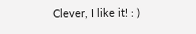Clever, I like it! : )